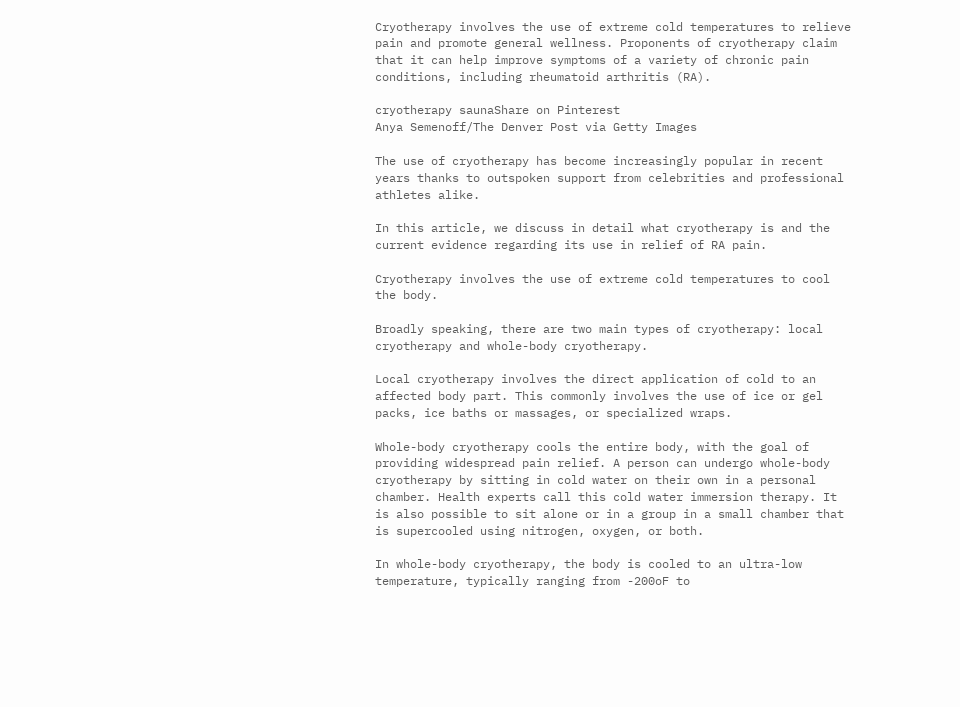Cryotherapy involves the use of extreme cold temperatures to relieve pain and promote general wellness. Proponents of cryotherapy claim that it can help improve symptoms of a variety of chronic pain conditions, including rheumatoid arthritis (RA).

cryotherapy saunaShare on Pinterest
Anya Semenoff/The Denver Post via Getty Images

The use of cryotherapy has become increasingly popular in recent years thanks to outspoken support from celebrities and professional athletes alike.

In this article, we discuss in detail what cryotherapy is and the current evidence regarding its use in relief of RA pain.

Cryotherapy involves the use of extreme cold temperatures to cool the body.

Broadly speaking, there are two main types of cryotherapy: local cryotherapy and whole-body cryotherapy.

Local cryotherapy involves the direct application of cold to an affected body part. This commonly involves the use of ice or gel packs, ice baths or massages, or specialized wraps.

Whole-body cryotherapy cools the entire body, with the goal of providing widespread pain relief. A person can undergo whole-body cryotherapy by sitting in cold water on their own in a personal chamber. Health experts call this cold water immersion therapy. It is also possible to sit alone or in a group in a small chamber that is supercooled using nitrogen, oxygen, or both.

In whole-body cryotherapy, the body is cooled to an ultra-low temperature, typically ranging from -200oF to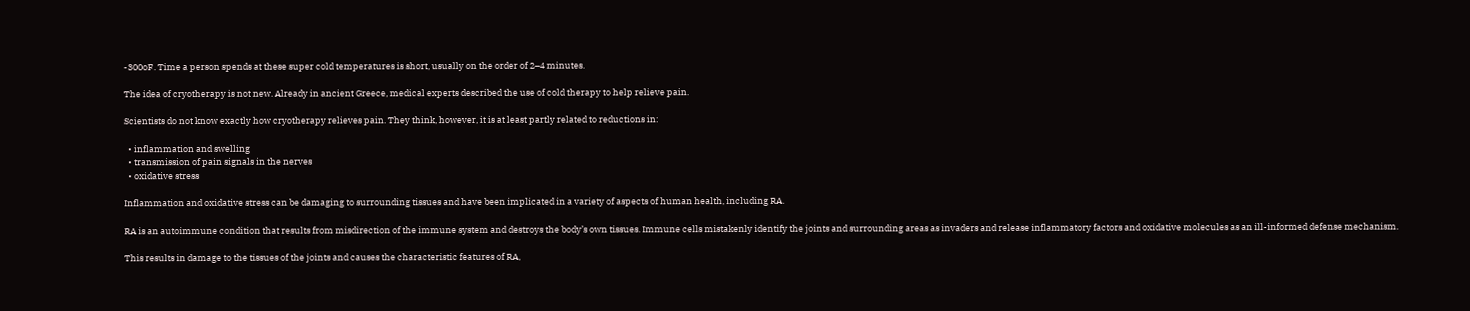-300oF. Time a person spends at these super cold temperatures is short, usually on the order of 2–4 minutes.

The idea of cryotherapy is not new. Already in ancient Greece, medical experts described the use of cold therapy to help relieve pain.

Scientists do not know exactly how cryotherapy relieves pain. They think, however, it is at least partly related to reductions in:

  • inflammation and swelling
  • transmission of pain signals in the nerves
  • oxidative stress

Inflammation and oxidative stress can be damaging to surrounding tissues and have been implicated in a variety of aspects of human health, including RA.

RA is an autoimmune condition that results from misdirection of the immune system and destroys the body’s own tissues. Immune cells mistakenly identify the joints and surrounding areas as invaders and release inflammatory factors and oxidative molecules as an ill-informed defense mechanism.

This results in damage to the tissues of the joints and causes the characteristic features of RA,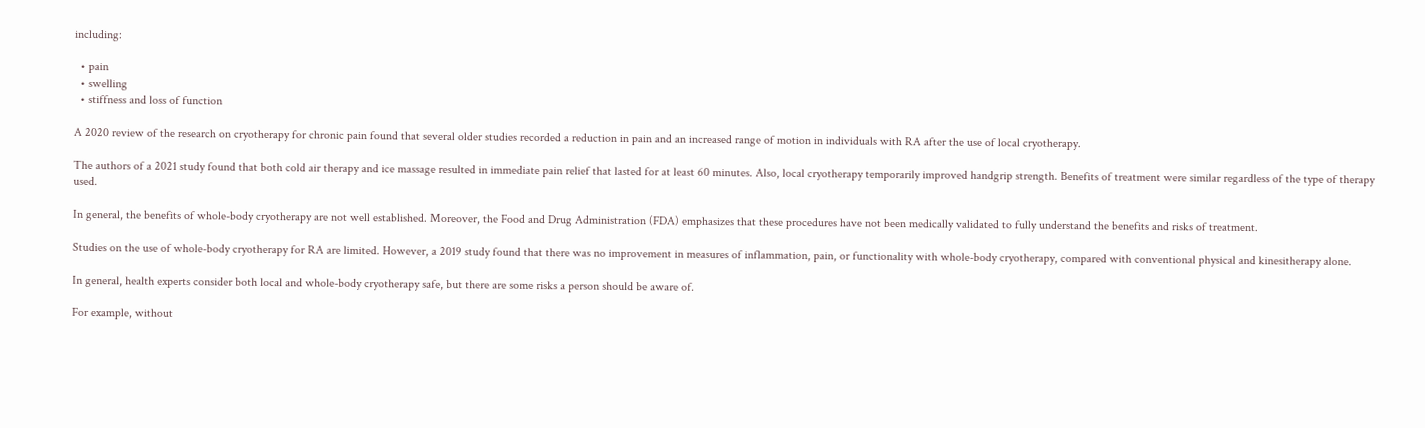including:

  • pain
  • swelling
  • stiffness and loss of function

A 2020 review of the research on cryotherapy for chronic pain found that several older studies recorded a reduction in pain and an increased range of motion in individuals with RA after the use of local cryotherapy.

The authors of a 2021 study found that both cold air therapy and ice massage resulted in immediate pain relief that lasted for at least 60 minutes. Also, local cryotherapy temporarily improved handgrip strength. Benefits of treatment were similar regardless of the type of therapy used.

In general, the benefits of whole-body cryotherapy are not well established. Moreover, the Food and Drug Administration (FDA) emphasizes that these procedures have not been medically validated to fully understand the benefits and risks of treatment.

Studies on the use of whole-body cryotherapy for RA are limited. However, a 2019 study found that there was no improvement in measures of inflammation, pain, or functionality with whole-body cryotherapy, compared with conventional physical and kinesitherapy alone.

In general, health experts consider both local and whole-body cryotherapy safe, but there are some risks a person should be aware of.

For example, without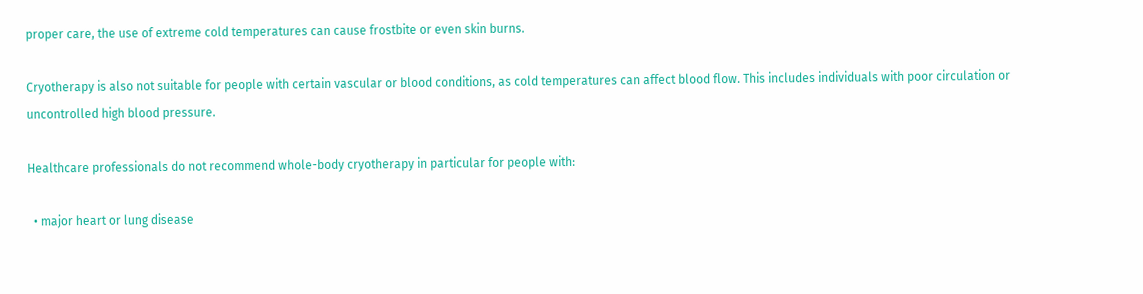proper care, the use of extreme cold temperatures can cause frostbite or even skin burns.

Cryotherapy is also not suitable for people with certain vascular or blood conditions, as cold temperatures can affect blood flow. This includes individuals with poor circulation or uncontrolled high blood pressure.

Healthcare professionals do not recommend whole-body cryotherapy in particular for people with:

  • major heart or lung disease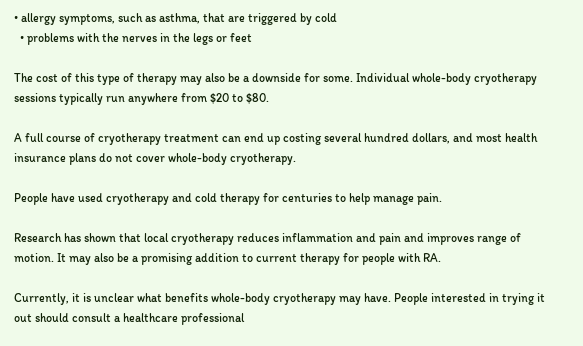• allergy symptoms, such as asthma, that are triggered by cold
  • problems with the nerves in the legs or feet

The cost of this type of therapy may also be a downside for some. Individual whole-body cryotherapy sessions typically run anywhere from $20 to $80.

A full course of cryotherapy treatment can end up costing several hundred dollars, and most health insurance plans do not cover whole-body cryotherapy.

People have used cryotherapy and cold therapy for centuries to help manage pain.

Research has shown that local cryotherapy reduces inflammation and pain and improves range of motion. It may also be a promising addition to current therapy for people with RA.

Currently, it is unclear what benefits whole-body cryotherapy may have. People interested in trying it out should consult a healthcare professional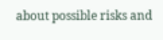about possible risks and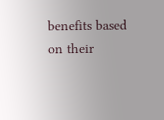benefits based on their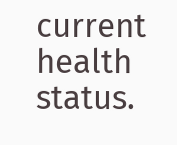current health status.